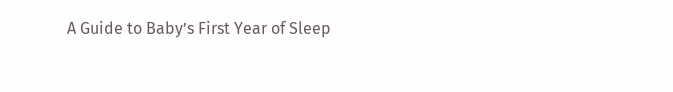A Guide to Baby’s First Year of Sleep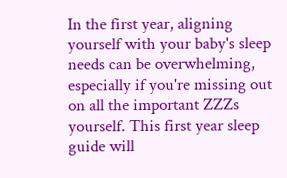In the first year, aligning yourself with your baby's sleep needs can be overwhelming, especially if you're missing out on all the important ZZZs yourself. This first year sleep guide will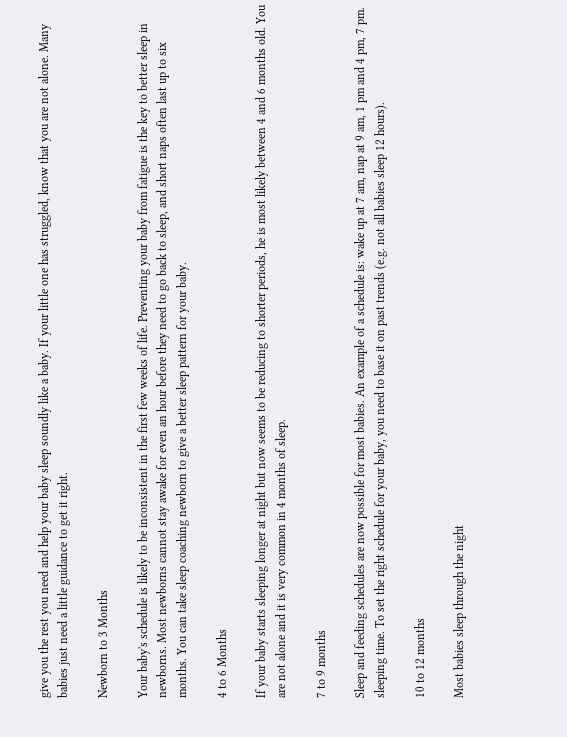give you the rest you need and help your baby sleep soundly like a baby. If your little one has struggled, know that you are not alone. Many babies just need a little guidance to get it right.

Newborn to 3 Months

Your baby's schedule is likely to be inconsistent in the first few weeks of life. Preventing your baby from fatigue is the key to better sleep in newborns. Most newborns cannot stay awake for even an hour before they need to go back to sleep, and short naps often last up to six months. You can take sleep coaching newborn to give a better sleep pattern for your baby.

4 to 6 Months

If your baby starts sleeping longer at night but now seems to be reducing to shorter periods, he is most likely between 4 and 6 months old. You are not alone and it is very common in 4 months of sleep.

7 to 9 months

Sleep and feeding schedules are now possible for most babies. An example of a schedule is: wake up at 7 am, nap at 9 am, 1 pm and 4 pm, 7 pm. sleeping time. To set the right schedule for your baby, you need to base it on past trends (e.g. not all babies sleep 12 hours).

10 to 12 months

Most babies sleep through the night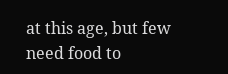at this age, but few need food to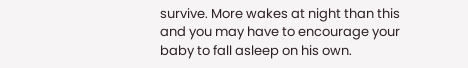survive. More wakes at night than this and you may have to encourage your baby to fall asleep on his own.